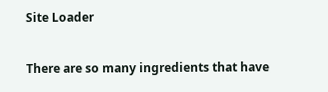Site Loader

There are so many ingredients that have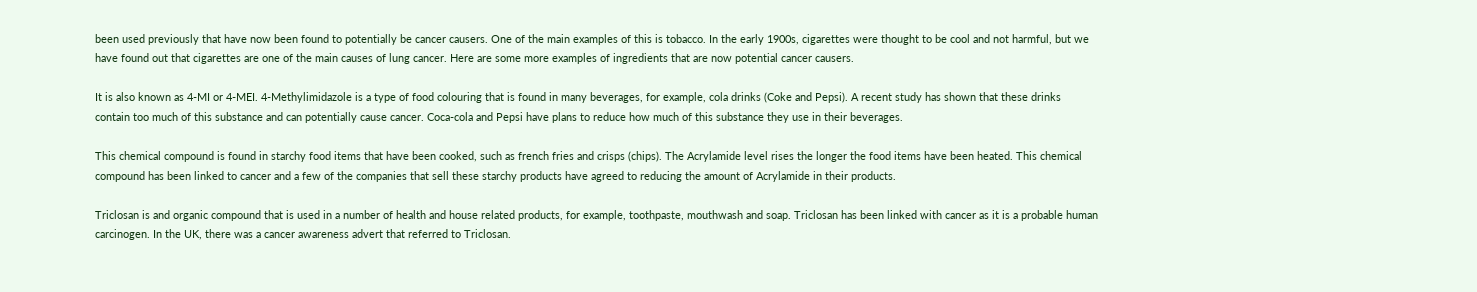been used previously that have now been found to potentially be cancer causers. One of the main examples of this is tobacco. In the early 1900s, cigarettes were thought to be cool and not harmful, but we have found out that cigarettes are one of the main causes of lung cancer. Here are some more examples of ingredients that are now potential cancer causers.

It is also known as 4-MI or 4-MEI. 4-Methylimidazole is a type of food colouring that is found in many beverages, for example, cola drinks (Coke and Pepsi). A recent study has shown that these drinks contain too much of this substance and can potentially cause cancer. Coca-cola and Pepsi have plans to reduce how much of this substance they use in their beverages.

This chemical compound is found in starchy food items that have been cooked, such as french fries and crisps (chips). The Acrylamide level rises the longer the food items have been heated. This chemical compound has been linked to cancer and a few of the companies that sell these starchy products have agreed to reducing the amount of Acrylamide in their products.

Triclosan is and organic compound that is used in a number of health and house related products, for example, toothpaste, mouthwash and soap. Triclosan has been linked with cancer as it is a probable human carcinogen. In the UK, there was a cancer awareness advert that referred to Triclosan.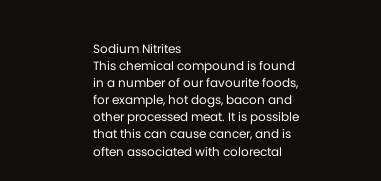Sodium Nitrites
This chemical compound is found in a number of our favourite foods, for example, hot dogs, bacon and other processed meat. It is possible that this can cause cancer, and is often associated with colorectal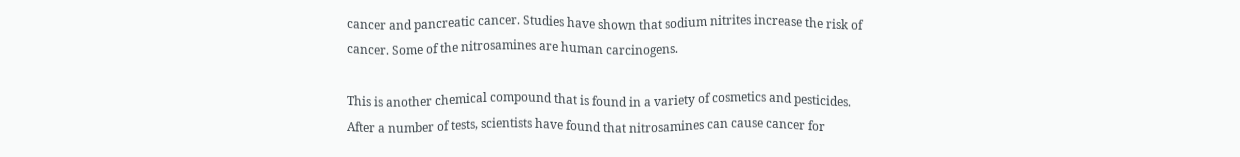cancer and pancreatic cancer. Studies have shown that sodium nitrites increase the risk of cancer. Some of the nitrosamines are human carcinogens.

This is another chemical compound that is found in a variety of cosmetics and pesticides. After a number of tests, scientists have found that nitrosamines can cause cancer for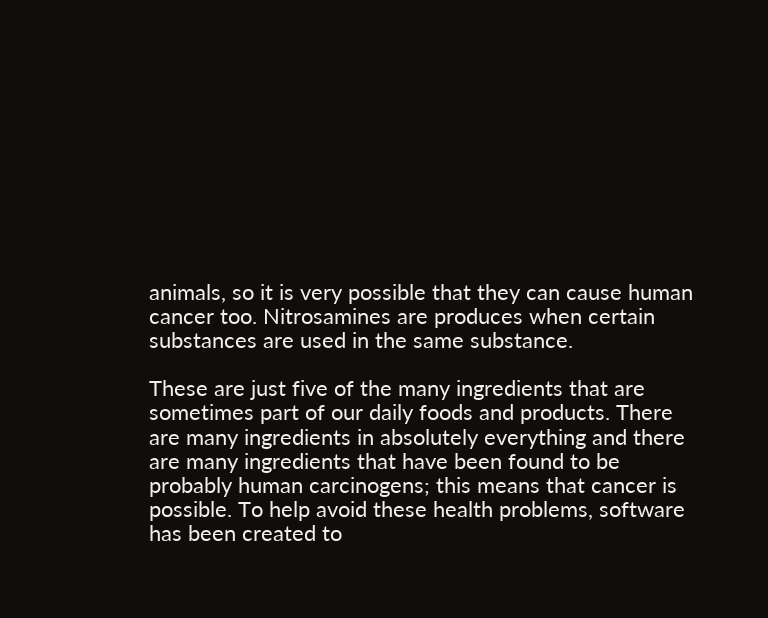animals, so it is very possible that they can cause human cancer too. Nitrosamines are produces when certain substances are used in the same substance.

These are just five of the many ingredients that are sometimes part of our daily foods and products. There are many ingredients in absolutely everything and there are many ingredients that have been found to be probably human carcinogens; this means that cancer is possible. To help avoid these health problems, software has been created to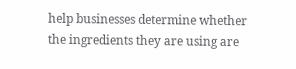help businesses determine whether the ingredients they are using are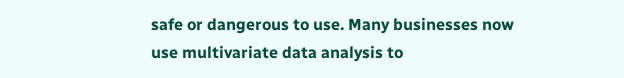safe or dangerous to use. Many businesses now use multivariate data analysis to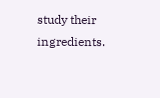study their ingredients.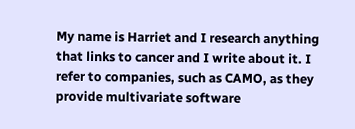My name is Harriet and I research anything that links to cancer and I write about it. I refer to companies, such as CAMO, as they provide multivariate software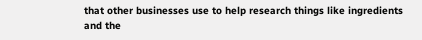that other businesses use to help research things like ingredients and the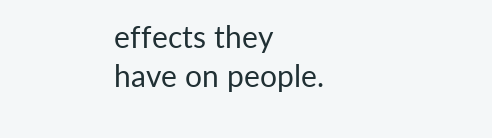effects they have on people.